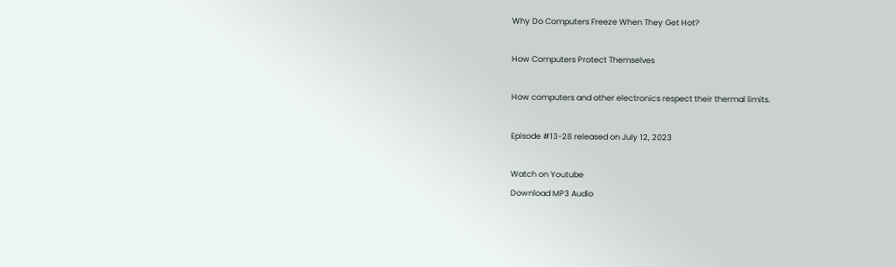Why Do Computers Freeze When They Get Hot?

How Computers Protect Themselves

How computers and other electronics respect their thermal limits.

Episode #13-28 released on July 12, 2023

Watch on Youtube
Download MP3 Audio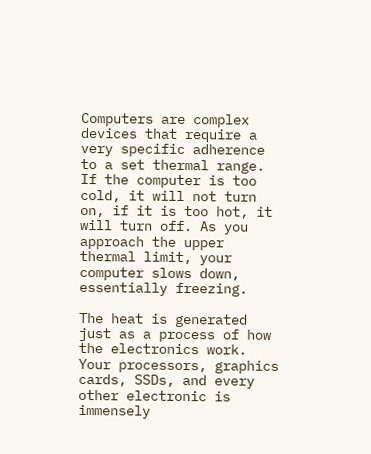Computers are complex devices that require a very specific adherence to a set thermal range. If the computer is too cold, it will not turn on, if it is too hot, it will turn off. As you approach the upper thermal limit, your computer slows down, essentially freezing.

The heat is generated just as a process of how the electronics work. Your processors, graphics cards, SSDs, and every other electronic is immensely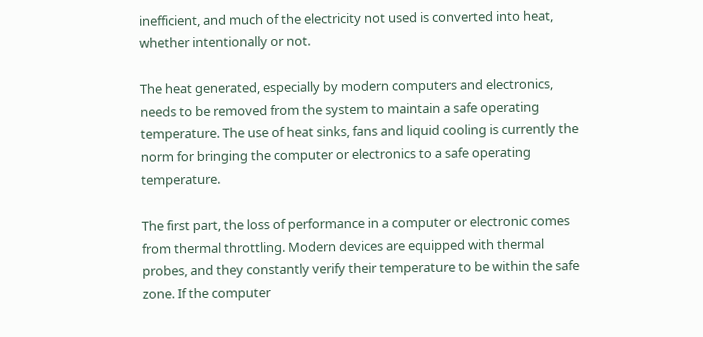inefficient, and much of the electricity not used is converted into heat, whether intentionally or not.

The heat generated, especially by modern computers and electronics, needs to be removed from the system to maintain a safe operating temperature. The use of heat sinks, fans and liquid cooling is currently the norm for bringing the computer or electronics to a safe operating temperature.

The first part, the loss of performance in a computer or electronic comes from thermal throttling. Modern devices are equipped with thermal probes, and they constantly verify their temperature to be within the safe zone. If the computer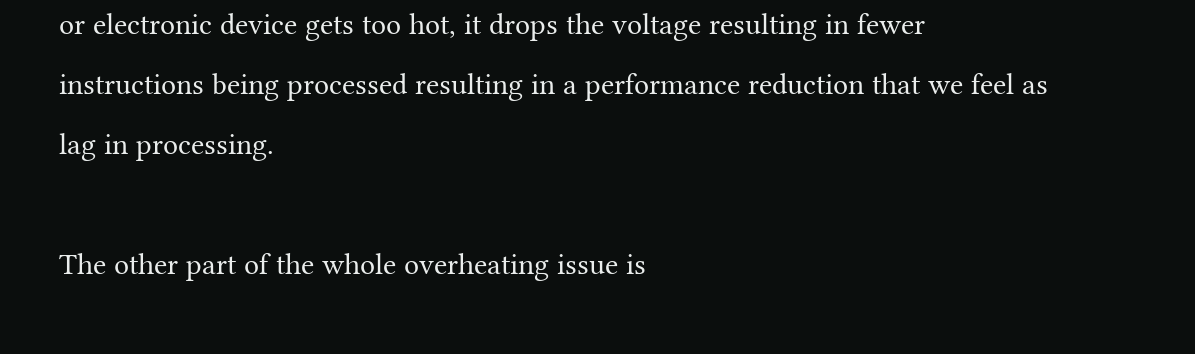or electronic device gets too hot, it drops the voltage resulting in fewer instructions being processed resulting in a performance reduction that we feel as lag in processing.

The other part of the whole overheating issue is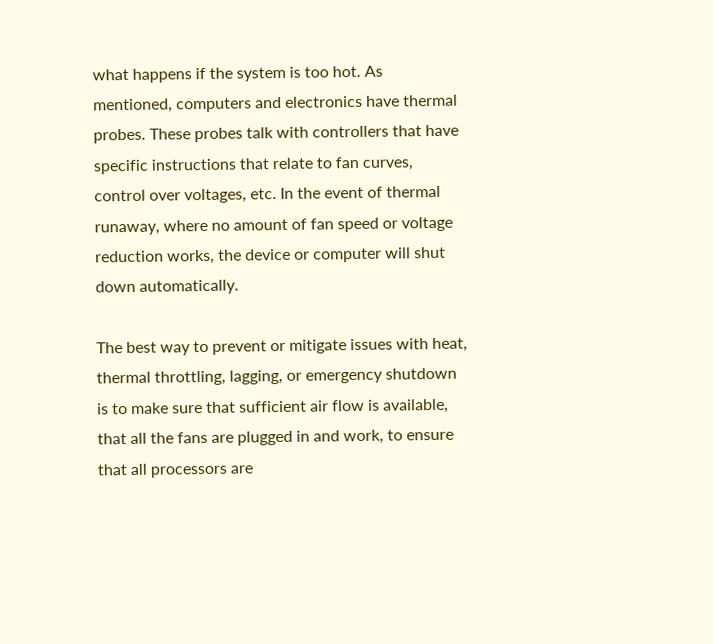what happens if the system is too hot. As mentioned, computers and electronics have thermal probes. These probes talk with controllers that have specific instructions that relate to fan curves, control over voltages, etc. In the event of thermal runaway, where no amount of fan speed or voltage reduction works, the device or computer will shut down automatically.

The best way to prevent or mitigate issues with heat, thermal throttling, lagging, or emergency shutdown is to make sure that sufficient air flow is available, that all the fans are plugged in and work, to ensure that all processors are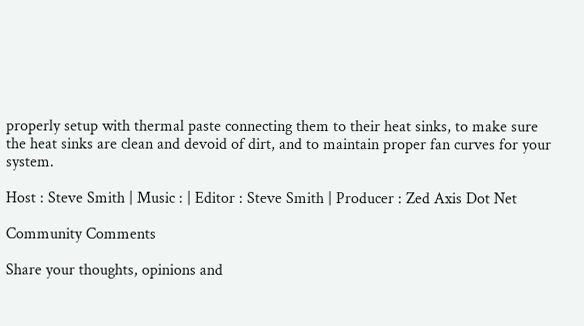properly setup with thermal paste connecting them to their heat sinks, to make sure the heat sinks are clean and devoid of dirt, and to maintain proper fan curves for your system.

Host : Steve Smith | Music : | Editor : Steve Smith | Producer : Zed Axis Dot Net

Community Comments

Share your thoughts, opinions and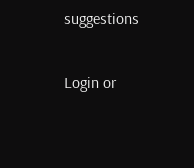suggestions

Login or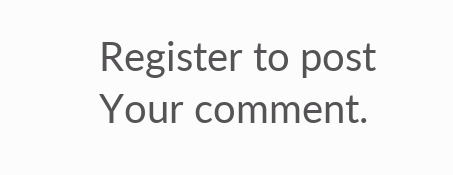Register to post Your comment.